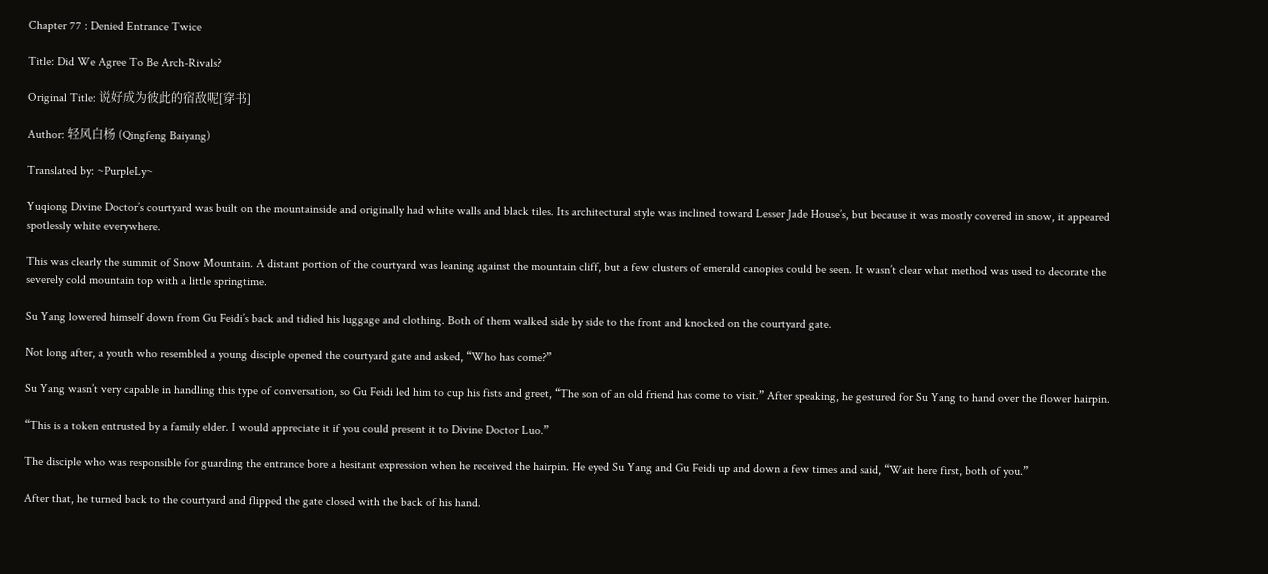Chapter 77 : Denied Entrance Twice

Title: Did We Agree To Be Arch-Rivals?

Original Title: 说好成为彼此的宿敌呢[穿书]

Author: 轻风白杨 (Qingfeng Baiyang)

Translated by: ~PurpleLy~

Yuqiong Divine Doctor’s courtyard was built on the mountainside and originally had white walls and black tiles. Its architectural style was inclined toward Lesser Jade House’s, but because it was mostly covered in snow, it appeared spotlessly white everywhere.

This was clearly the summit of Snow Mountain. A distant portion of the courtyard was leaning against the mountain cliff, but a few clusters of emerald canopies could be seen. It wasn’t clear what method was used to decorate the severely cold mountain top with a little springtime.

Su Yang lowered himself down from Gu Feidi’s back and tidied his luggage and clothing. Both of them walked side by side to the front and knocked on the courtyard gate.

Not long after, a youth who resembled a young disciple opened the courtyard gate and asked, “Who has come?”

Su Yang wasn’t very capable in handling this type of conversation, so Gu Feidi led him to cup his fists and greet, “The son of an old friend has come to visit.” After speaking, he gestured for Su Yang to hand over the flower hairpin.

“This is a token entrusted by a family elder. I would appreciate it if you could present it to Divine Doctor Luo.”

The disciple who was responsible for guarding the entrance bore a hesitant expression when he received the hairpin. He eyed Su Yang and Gu Feidi up and down a few times and said, “Wait here first, both of you.”

After that, he turned back to the courtyard and flipped the gate closed with the back of his hand.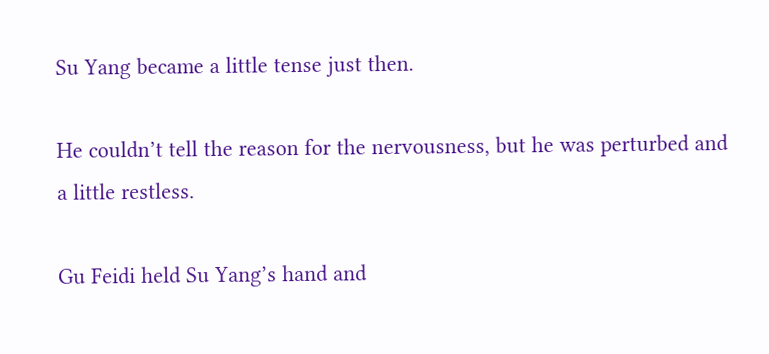Su Yang became a little tense just then.

He couldn’t tell the reason for the nervousness, but he was perturbed and a little restless.

Gu Feidi held Su Yang’s hand and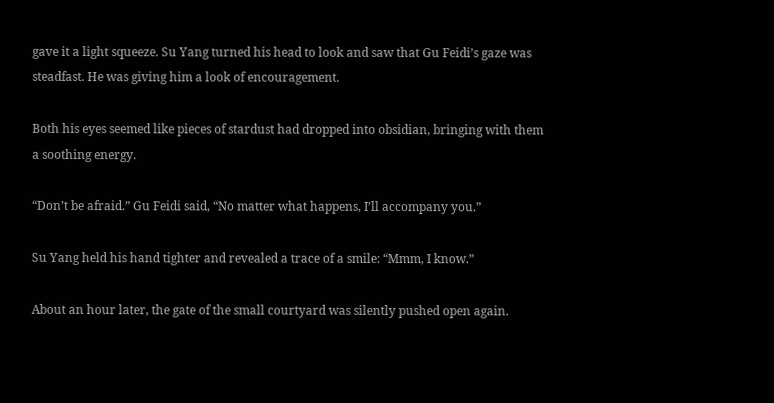gave it a light squeeze. Su Yang turned his head to look and saw that Gu Feidi’s gaze was steadfast. He was giving him a look of encouragement.

Both his eyes seemed like pieces of stardust had dropped into obsidian, bringing with them a soothing energy.

“Don’t be afraid.” Gu Feidi said, “No matter what happens, I’ll accompany you.”

Su Yang held his hand tighter and revealed a trace of a smile: “Mmm, I know.”

About an hour later, the gate of the small courtyard was silently pushed open again.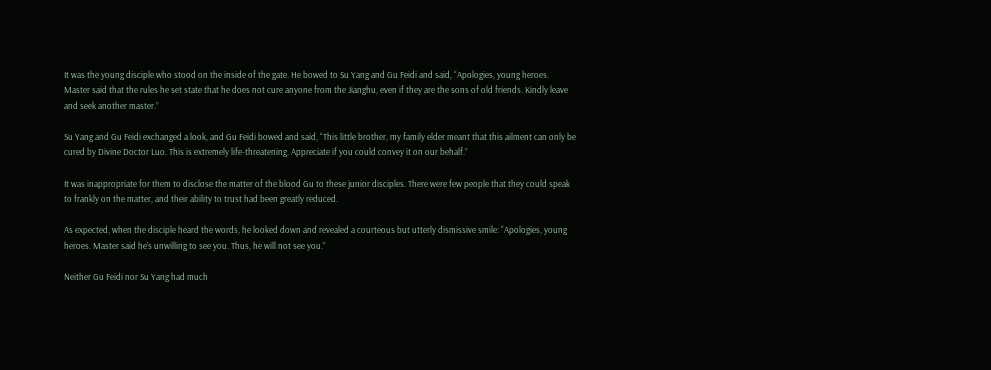It was the young disciple who stood on the inside of the gate. He bowed to Su Yang and Gu Feidi and said, “Apologies, young heroes. Master said that the rules he set state that he does not cure anyone from the Jianghu, even if they are the sons of old friends. Kindly leave and seek another master.”

Su Yang and Gu Feidi exchanged a look, and Gu Feidi bowed and said, “This little brother, my family elder meant that this ailment can only be cured by Divine Doctor Luo. This is extremely life-threatening. Appreciate if you could convey it on our behalf.”

It was inappropriate for them to disclose the matter of the blood Gu to these junior disciples. There were few people that they could speak to frankly on the matter, and their ability to trust had been greatly reduced.

As expected, when the disciple heard the words, he looked down and revealed a courteous but utterly dismissive smile: “Apologies, young heroes. Master said he’s unwilling to see you. Thus, he will not see you.”

Neither Gu Feidi nor Su Yang had much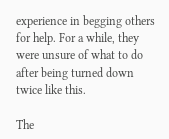experience in begging others for help. For a while, they were unsure of what to do after being turned down twice like this.

The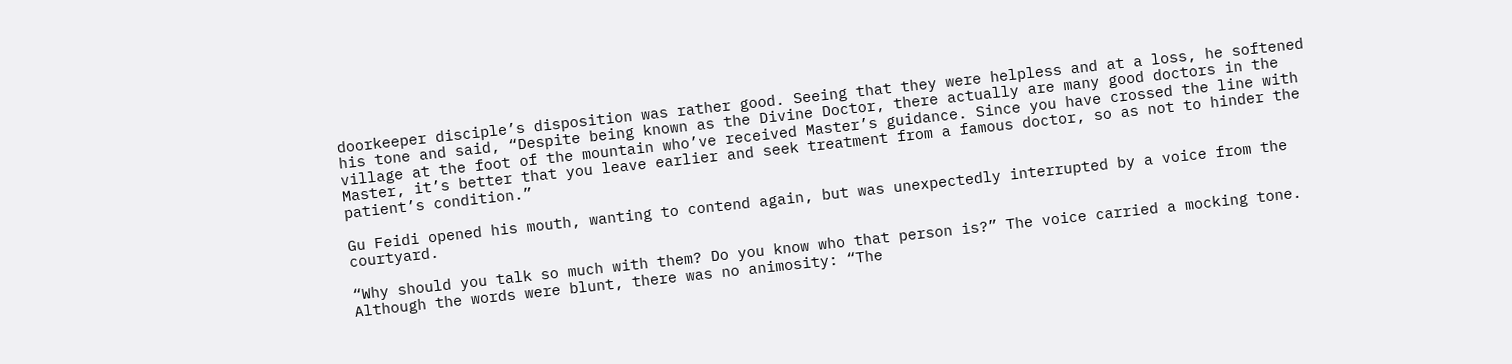doorkeeper disciple’s disposition was rather good. Seeing that they were helpless and at a loss, he softened his tone and said, “Despite being known as the Divine Doctor, there actually are many good doctors in the village at the foot of the mountain who’ve received Master’s guidance. Since you have crossed the line with Master, it’s better that you leave earlier and seek treatment from a famous doctor, so as not to hinder the patient’s condition.”

Gu Feidi opened his mouth, wanting to contend again, but was unexpectedly interrupted by a voice from the courtyard.

“Why should you talk so much with them? Do you know who that person is?” The voice carried a mocking tone. Although the words were blunt, there was no animosity: “The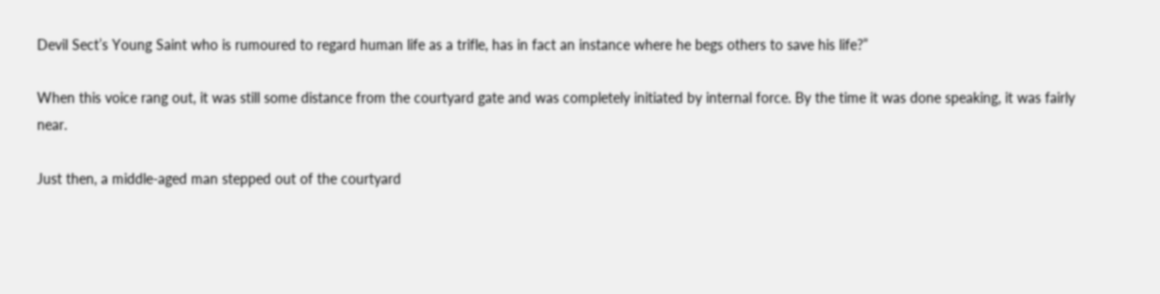Devil Sect’s Young Saint who is rumoured to regard human life as a trifle, has in fact an instance where he begs others to save his life?”

When this voice rang out, it was still some distance from the courtyard gate and was completely initiated by internal force. By the time it was done speaking, it was fairly near.

Just then, a middle-aged man stepped out of the courtyard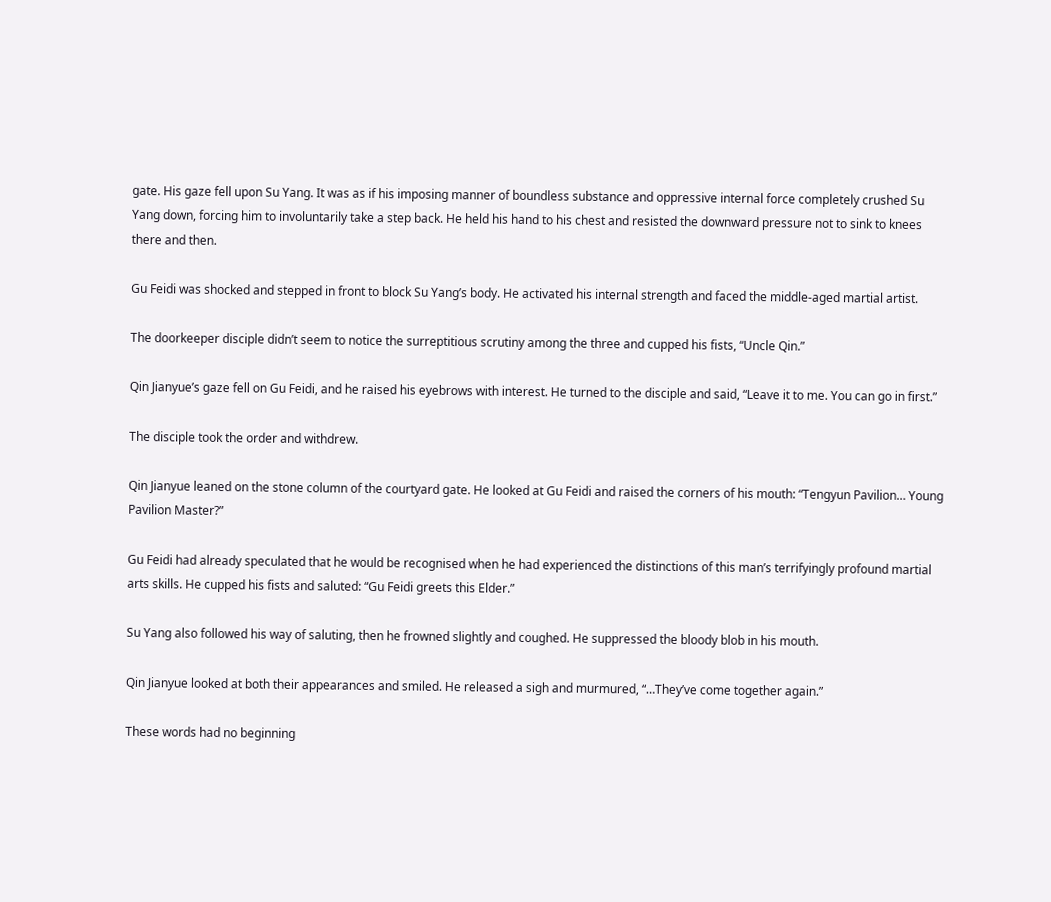gate. His gaze fell upon Su Yang. It was as if his imposing manner of boundless substance and oppressive internal force completely crushed Su Yang down, forcing him to involuntarily take a step back. He held his hand to his chest and resisted the downward pressure not to sink to knees there and then.

Gu Feidi was shocked and stepped in front to block Su Yang’s body. He activated his internal strength and faced the middle-aged martial artist.

The doorkeeper disciple didn’t seem to notice the surreptitious scrutiny among the three and cupped his fists, “Uncle Qin.”

Qin Jianyue’s gaze fell on Gu Feidi, and he raised his eyebrows with interest. He turned to the disciple and said, “Leave it to me. You can go in first.”

The disciple took the order and withdrew.

Qin Jianyue leaned on the stone column of the courtyard gate. He looked at Gu Feidi and raised the corners of his mouth: “Tengyun Pavilion… Young Pavilion Master?”

Gu Feidi had already speculated that he would be recognised when he had experienced the distinctions of this man’s terrifyingly profound martial arts skills. He cupped his fists and saluted: “Gu Feidi greets this Elder.”

Su Yang also followed his way of saluting, then he frowned slightly and coughed. He suppressed the bloody blob in his mouth.

Qin Jianyue looked at both their appearances and smiled. He released a sigh and murmured, “…They’ve come together again.”

These words had no beginning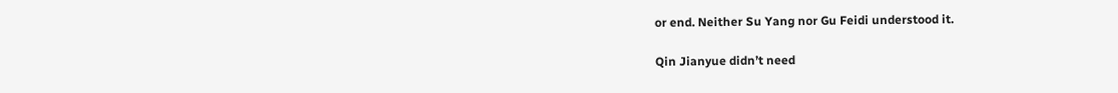or end. Neither Su Yang nor Gu Feidi understood it.

Qin Jianyue didn’t need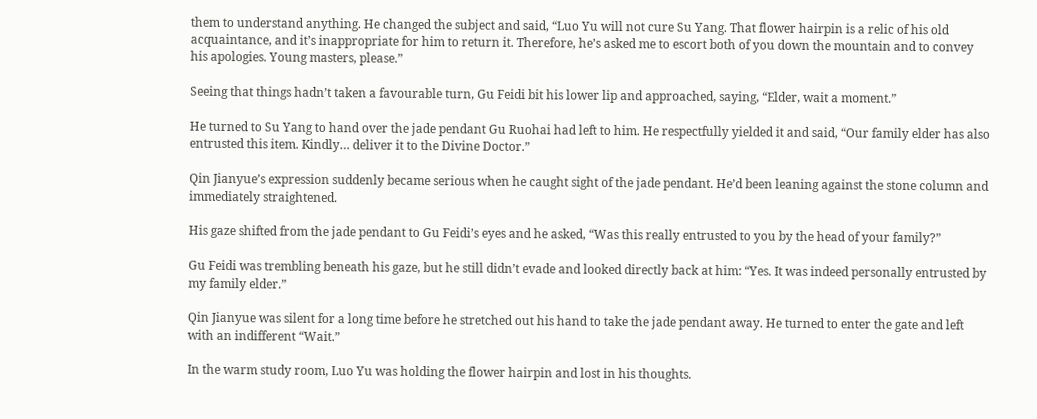them to understand anything. He changed the subject and said, “Luo Yu will not cure Su Yang. That flower hairpin is a relic of his old acquaintance, and it’s inappropriate for him to return it. Therefore, he’s asked me to escort both of you down the mountain and to convey his apologies. Young masters, please.”

Seeing that things hadn’t taken a favourable turn, Gu Feidi bit his lower lip and approached, saying, “Elder, wait a moment.”

He turned to Su Yang to hand over the jade pendant Gu Ruohai had left to him. He respectfully yielded it and said, “Our family elder has also entrusted this item. Kindly… deliver it to the Divine Doctor.”

Qin Jianyue’s expression suddenly became serious when he caught sight of the jade pendant. He’d been leaning against the stone column and immediately straightened.

His gaze shifted from the jade pendant to Gu Feidi’s eyes and he asked, “Was this really entrusted to you by the head of your family?”

Gu Feidi was trembling beneath his gaze, but he still didn’t evade and looked directly back at him: “Yes. It was indeed personally entrusted by my family elder.”

Qin Jianyue was silent for a long time before he stretched out his hand to take the jade pendant away. He turned to enter the gate and left with an indifferent “Wait.”

In the warm study room, Luo Yu was holding the flower hairpin and lost in his thoughts.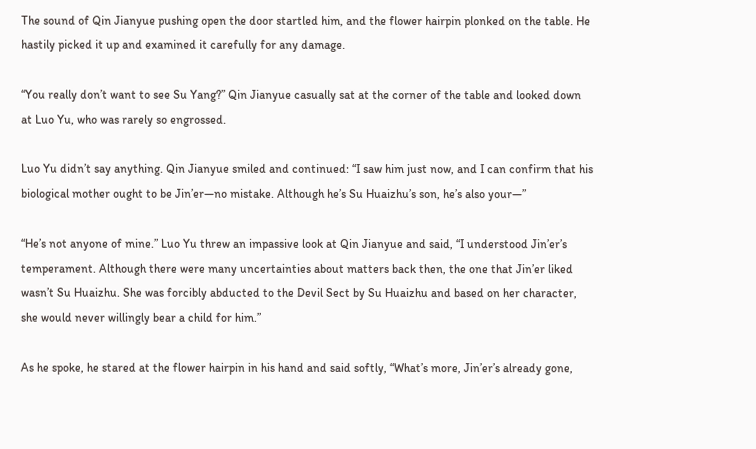The sound of Qin Jianyue pushing open the door startled him, and the flower hairpin plonked on the table. He hastily picked it up and examined it carefully for any damage.

“You really don’t want to see Su Yang?” Qin Jianyue casually sat at the corner of the table and looked down at Luo Yu, who was rarely so engrossed.

Luo Yu didn’t say anything. Qin Jianyue smiled and continued: “I saw him just now, and I can confirm that his biological mother ought to be Jin’er—no mistake. Although he’s Su Huaizhu’s son, he’s also your—”

“He’s not anyone of mine.” Luo Yu threw an impassive look at Qin Jianyue and said, “I understood Jin’er’s temperament. Although there were many uncertainties about matters back then, the one that Jin’er liked wasn’t Su Huaizhu. She was forcibly abducted to the Devil Sect by Su Huaizhu and based on her character, she would never willingly bear a child for him.”

As he spoke, he stared at the flower hairpin in his hand and said softly, “What’s more, Jin’er’s already gone,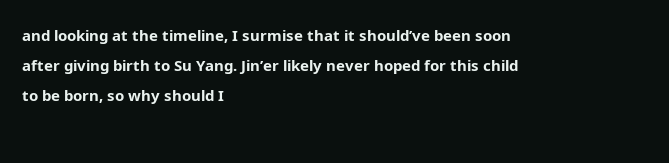and looking at the timeline, I surmise that it should’ve been soon after giving birth to Su Yang. Jin’er likely never hoped for this child to be born, so why should I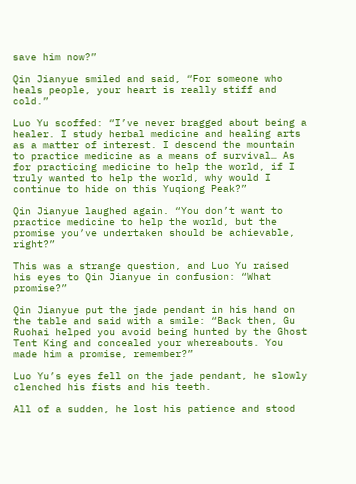save him now?”

Qin Jianyue smiled and said, “For someone who heals people, your heart is really stiff and cold.”

Luo Yu scoffed: “I’ve never bragged about being a healer. I study herbal medicine and healing arts as a matter of interest. I descend the mountain to practice medicine as a means of survival… As for practicing medicine to help the world, if I truly wanted to help the world, why would I continue to hide on this Yuqiong Peak?”

Qin Jianyue laughed again. “You don’t want to practice medicine to help the world, but the promise you’ve undertaken should be achievable, right?”

This was a strange question, and Luo Yu raised his eyes to Qin Jianyue in confusion: “What promise?”

Qin Jianyue put the jade pendant in his hand on the table and said with a smile: “Back then, Gu Ruohai helped you avoid being hunted by the Ghost Tent King and concealed your whereabouts. You made him a promise, remember?”

Luo Yu’s eyes fell on the jade pendant, he slowly clenched his fists and his teeth.

All of a sudden, he lost his patience and stood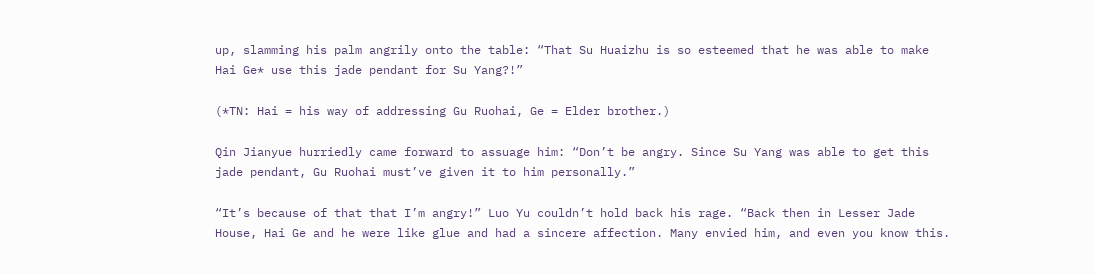up, slamming his palm angrily onto the table: “That Su Huaizhu is so esteemed that he was able to make Hai Ge* use this jade pendant for Su Yang?!”

(*TN: Hai = his way of addressing Gu Ruohai, Ge = Elder brother.)

Qin Jianyue hurriedly came forward to assuage him: “Don’t be angry. Since Su Yang was able to get this jade pendant, Gu Ruohai must’ve given it to him personally.”

“It’s because of that that I’m angry!” Luo Yu couldn’t hold back his rage. “Back then in Lesser Jade House, Hai Ge and he were like glue and had a sincere affection. Many envied him, and even you know this.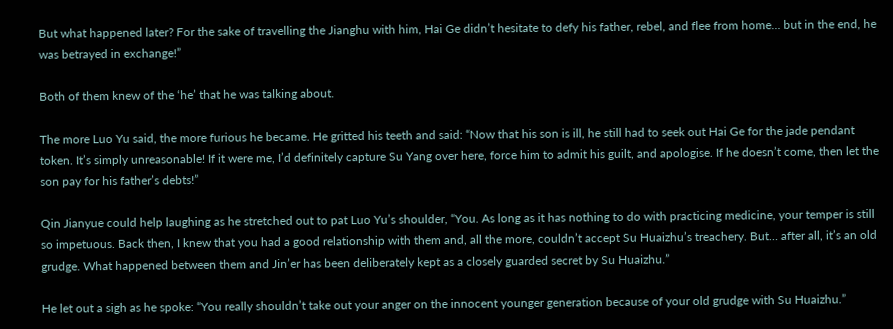But what happened later? For the sake of travelling the Jianghu with him, Hai Ge didn’t hesitate to defy his father, rebel, and flee from home… but in the end, he was betrayed in exchange!”

Both of them knew of the ‘he’ that he was talking about.

The more Luo Yu said, the more furious he became. He gritted his teeth and said: “Now that his son is ill, he still had to seek out Hai Ge for the jade pendant token. It’s simply unreasonable! If it were me, I’d definitely capture Su Yang over here, force him to admit his guilt, and apologise. If he doesn’t come, then let the son pay for his father’s debts!”

Qin Jianyue could help laughing as he stretched out to pat Luo Yu’s shoulder, “You. As long as it has nothing to do with practicing medicine, your temper is still so impetuous. Back then, I knew that you had a good relationship with them and, all the more, couldn’t accept Su Huaizhu’s treachery. But… after all, it’s an old grudge. What happened between them and Jin’er has been deliberately kept as a closely guarded secret by Su Huaizhu.”

He let out a sigh as he spoke: “You really shouldn’t take out your anger on the innocent younger generation because of your old grudge with Su Huaizhu.”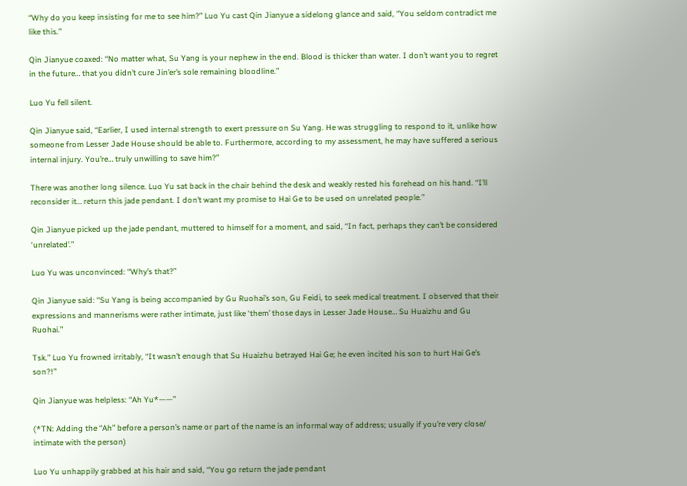“Why do you keep insisting for me to see him?” Luo Yu cast Qin Jianyue a sidelong glance and said, “You seldom contradict me like this.”

Qin Jianyue coaxed: “No matter what, Su Yang is your nephew in the end. Blood is thicker than water. I don’t want you to regret in the future… that you didn’t cure Jin’er’s sole remaining bloodline.”

Luo Yu fell silent.

Qin Jianyue said, “Earlier, I used internal strength to exert pressure on Su Yang. He was struggling to respond to it, unlike how someone from Lesser Jade House should be able to. Furthermore, according to my assessment, he may have suffered a serious internal injury. You’re… truly unwilling to save him?”

There was another long silence. Luo Yu sat back in the chair behind the desk and weakly rested his forehead on his hand. “I’ll reconsider it… return this jade pendant. I don’t want my promise to Hai Ge to be used on unrelated people.”

Qin Jianyue picked up the jade pendant, muttered to himself for a moment, and said, “In fact, perhaps they can’t be considered ‘unrelated’.”

Luo Yu was unconvinced: “Why’s that?”

Qin Jianyue said: “Su Yang is being accompanied by Gu Ruohai’s son, Gu Feidi, to seek medical treatment. I observed that their expressions and mannerisms were rather intimate, just like ‘them’ those days in Lesser Jade House… Su Huaizhu and Gu Ruohai.”

Tsk.” Luo Yu frowned irritably, “It wasn’t enough that Su Huaizhu betrayed Hai Ge; he even incited his son to hurt Hai Ge’s son?!”

Qin Jianyue was helpless: “Ah Yu*——”

(*TN: Adding the “Ah” before a person’s name or part of the name is an informal way of address; usually if you’re very close/ intimate with the person)

Luo Yu unhappily grabbed at his hair and said, “You go return the jade pendant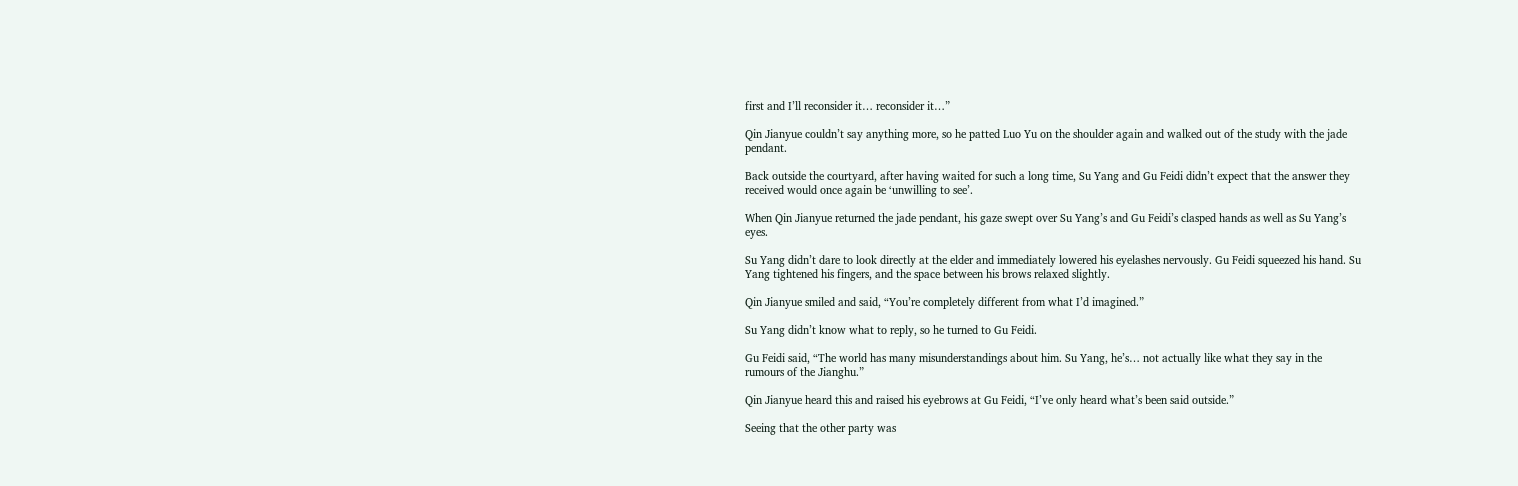first and I’ll reconsider it… reconsider it…”

Qin Jianyue couldn’t say anything more, so he patted Luo Yu on the shoulder again and walked out of the study with the jade pendant.

Back outside the courtyard, after having waited for such a long time, Su Yang and Gu Feidi didn’t expect that the answer they received would once again be ‘unwilling to see’.

When Qin Jianyue returned the jade pendant, his gaze swept over Su Yang’s and Gu Feidi’s clasped hands as well as Su Yang’s eyes.

Su Yang didn’t dare to look directly at the elder and immediately lowered his eyelashes nervously. Gu Feidi squeezed his hand. Su Yang tightened his fingers, and the space between his brows relaxed slightly.

Qin Jianyue smiled and said, “You’re completely different from what I’d imagined.”

Su Yang didn’t know what to reply, so he turned to Gu Feidi.

Gu Feidi said, “The world has many misunderstandings about him. Su Yang, he’s… not actually like what they say in the rumours of the Jianghu.”

Qin Jianyue heard this and raised his eyebrows at Gu Feidi, “I’ve only heard what’s been said outside.”

Seeing that the other party was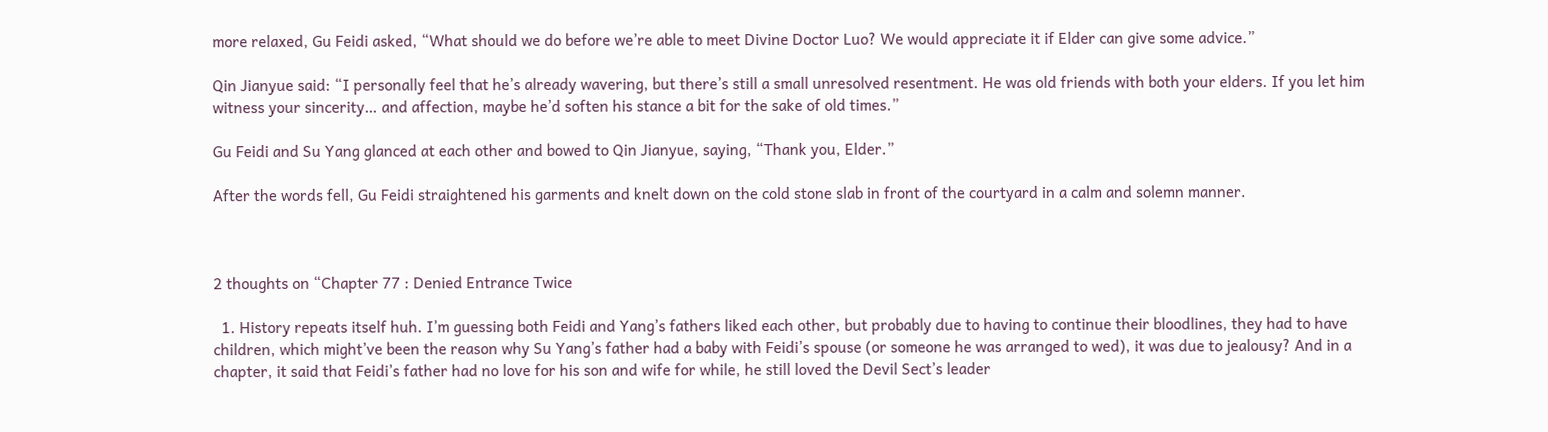more relaxed, Gu Feidi asked, “What should we do before we’re able to meet Divine Doctor Luo? We would appreciate it if Elder can give some advice.”

Qin Jianyue said: “I personally feel that he’s already wavering, but there’s still a small unresolved resentment. He was old friends with both your elders. If you let him witness your sincerity… and affection, maybe he’d soften his stance a bit for the sake of old times.”

Gu Feidi and Su Yang glanced at each other and bowed to Qin Jianyue, saying, “Thank you, Elder.”

After the words fell, Gu Feidi straightened his garments and knelt down on the cold stone slab in front of the courtyard in a calm and solemn manner.



2 thoughts on “Chapter 77 : Denied Entrance Twice

  1. History repeats itself huh. I’m guessing both Feidi and Yang’s fathers liked each other, but probably due to having to continue their bloodlines, they had to have children, which might’ve been the reason why Su Yang’s father had a baby with Feidi’s spouse (or someone he was arranged to wed), it was due to jealousy? And in a chapter, it said that Feidi’s father had no love for his son and wife for while, he still loved the Devil Sect’s leader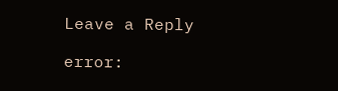Leave a Reply

error: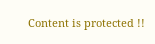Content is protected !!